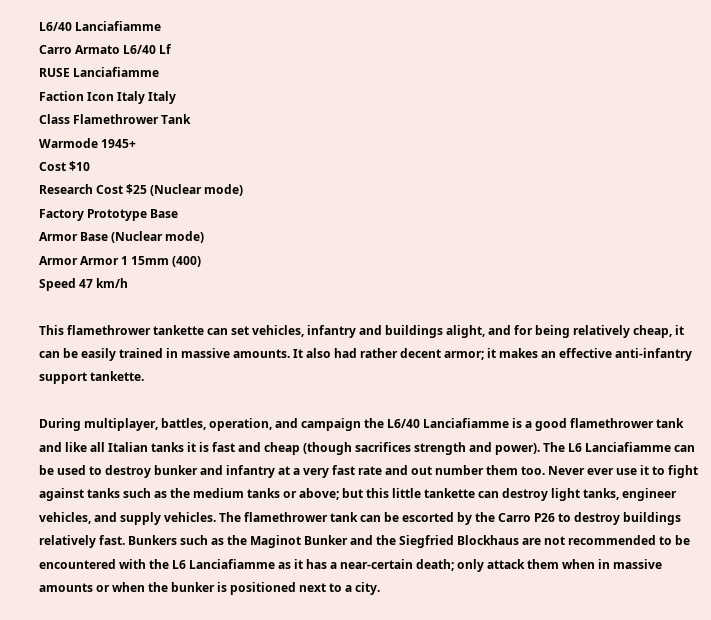L6/40 Lanciafiamme
Carro Armato L6/40 Lf
RUSE Lanciafiamme
Faction Icon Italy Italy
Class Flamethrower Tank
Warmode 1945+
Cost $10
Research Cost $25 (Nuclear mode)
Factory Prototype Base
Armor Base (Nuclear mode)
Armor Armor 1 15mm (400)
Speed 47 km/h

This flamethrower tankette can set vehicles, infantry and buildings alight, and for being relatively cheap, it can be easily trained in massive amounts. It also had rather decent armor; it makes an effective anti-infantry support tankette.

During multiplayer, battles, operation, and campaign the L6/40 Lanciafiamme is a good flamethrower tank and like all Italian tanks it is fast and cheap (though sacrifices strength and power). The L6 Lanciafiamme can be used to destroy bunker and infantry at a very fast rate and out number them too. Never ever use it to fight against tanks such as the medium tanks or above; but this little tankette can destroy light tanks, engineer vehicles, and supply vehicles. The flamethrower tank can be escorted by the Carro P26 to destroy buildings relatively fast. Bunkers such as the Maginot Bunker and the Siegfried Blockhaus are not recommended to be encountered with the L6 Lanciafiamme as it has a near-certain death; only attack them when in massive amounts or when the bunker is positioned next to a city.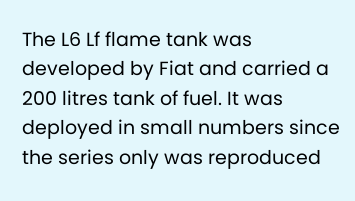The L6 Lf flame tank was developed by Fiat and carried a 200 litres tank of fuel. It was deployed in small numbers since the series only was reproduced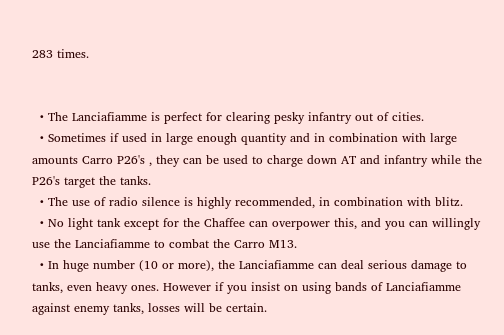283 times.


  • The Lanciafiamme is perfect for clearing pesky infantry out of cities.
  • Sometimes if used in large enough quantity and in combination with large amounts Carro P26's , they can be used to charge down AT and infantry while the P26's target the tanks.
  • The use of radio silence is highly recommended, in combination with blitz.
  • No light tank except for the Chaffee can overpower this, and you can willingly use the Lanciafiamme to combat the Carro M13.
  • In huge number (10 or more), the Lanciafiamme can deal serious damage to tanks, even heavy ones. However if you insist on using bands of Lanciafiamme against enemy tanks, losses will be certain.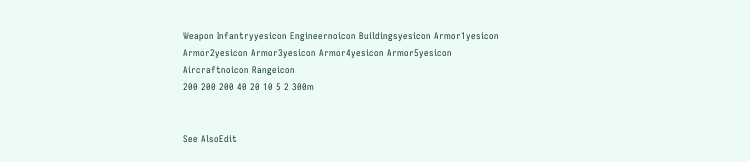Weapon Infantryyesicon Engineernoicon Buildingsyesicon Armor1yesicon Armor2yesicon Armor3yesicon Armor4yesicon Armor5yesicon Aircraftnoicon Rangeicon
200 200 200 40 20 10 5 2 300m


See AlsoEdit